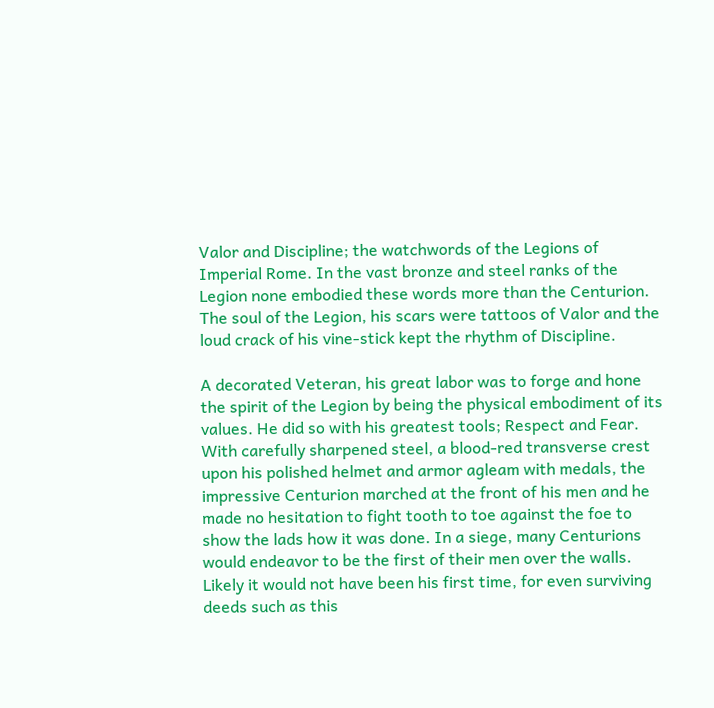Valor and Discipline; the watchwords of the Legions of Imperial Rome. In the vast bronze and steel ranks of the Legion none embodied these words more than the Centurion. The soul of the Legion, his scars were tattoos of Valor and the loud crack of his vine-stick kept the rhythm of Discipline.

A decorated Veteran, his great labor was to forge and hone the spirit of the Legion by being the physical embodiment of its values. He did so with his greatest tools; Respect and Fear. With carefully sharpened steel, a blood-red transverse crest upon his polished helmet and armor agleam with medals, the impressive Centurion marched at the front of his men and he made no hesitation to fight tooth to toe against the foe to show the lads how it was done. In a siege, many Centurions would endeavor to be the first of their men over the walls. Likely it would not have been his first time, for even surviving deeds such as this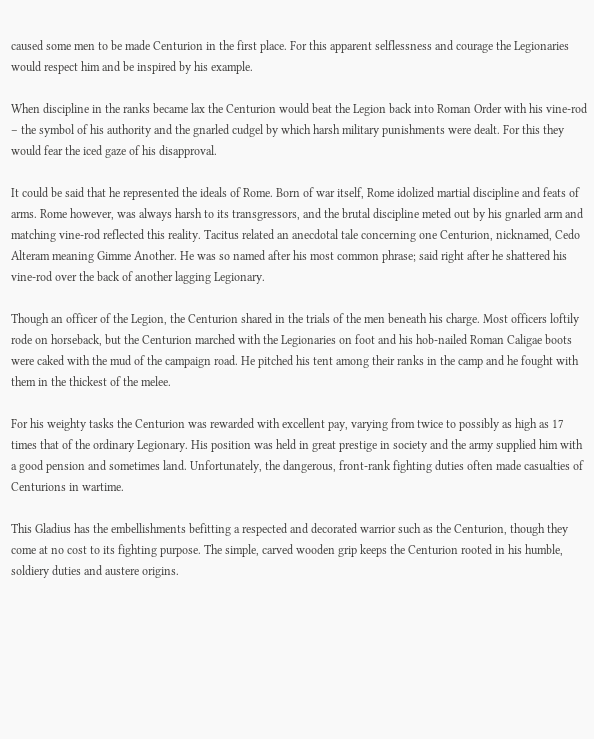caused some men to be made Centurion in the first place. For this apparent selflessness and courage the Legionaries would respect him and be inspired by his example.

When discipline in the ranks became lax the Centurion would beat the Legion back into Roman Order with his vine-rod – the symbol of his authority and the gnarled cudgel by which harsh military punishments were dealt. For this they would fear the iced gaze of his disapproval.

It could be said that he represented the ideals of Rome. Born of war itself, Rome idolized martial discipline and feats of arms. Rome however, was always harsh to its transgressors, and the brutal discipline meted out by his gnarled arm and matching vine-rod reflected this reality. Tacitus related an anecdotal tale concerning one Centurion, nicknamed, Cedo Alteram meaning Gimme Another. He was so named after his most common phrase; said right after he shattered his vine-rod over the back of another lagging Legionary.

Though an officer of the Legion, the Centurion shared in the trials of the men beneath his charge. Most officers loftily rode on horseback, but the Centurion marched with the Legionaries on foot and his hob-nailed Roman Caligae boots were caked with the mud of the campaign road. He pitched his tent among their ranks in the camp and he fought with them in the thickest of the melee.

For his weighty tasks the Centurion was rewarded with excellent pay, varying from twice to possibly as high as 17 times that of the ordinary Legionary. His position was held in great prestige in society and the army supplied him with a good pension and sometimes land. Unfortunately, the dangerous, front-rank fighting duties often made casualties of Centurions in wartime.

This Gladius has the embellishments befitting a respected and decorated warrior such as the Centurion, though they come at no cost to its fighting purpose. The simple, carved wooden grip keeps the Centurion rooted in his humble, soldiery duties and austere origins.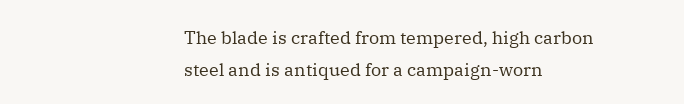The blade is crafted from tempered, high carbon steel and is antiqued for a campaign-worn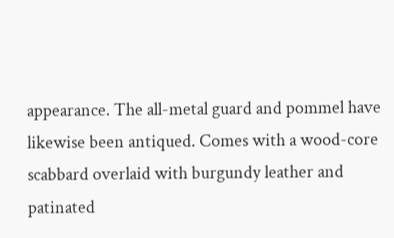appearance. The all-metal guard and pommel have likewise been antiqued. Comes with a wood-core scabbard overlaid with burgundy leather and patinated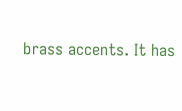brass accents. It has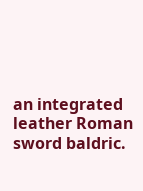an integrated leather Roman sword baldric.